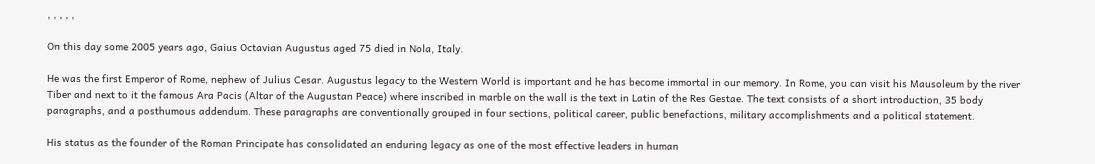, , , , ,

On this day some 2005 years ago, Gaius Octavian Augustus aged 75 died in Nola, Italy.

He was the first Emperor of Rome, nephew of Julius Cesar. Augustus legacy to the Western World is important and he has become immortal in our memory. In Rome, you can visit his Mausoleum by the river Tiber and next to it the famous Ara Pacis (Altar of the Augustan Peace) where inscribed in marble on the wall is the text in Latin of the Res Gestae. The text consists of a short introduction, 35 body paragraphs, and a posthumous addendum. These paragraphs are conventionally grouped in four sections, political career, public benefactions, military accomplishments and a political statement.

His status as the founder of the Roman Principate has consolidated an enduring legacy as one of the most effective leaders in human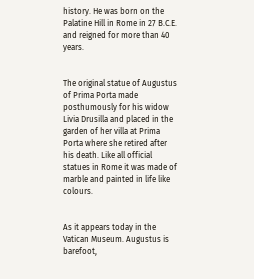history. He was born on the Palatine Hill in Rome in 27 B.C.E. and reigned for more than 40 years.


The original statue of Augustus of Prima Porta made posthumously for his widow Livia Drusilla and placed in the garden of her villa at Prima Porta where she retired after his death. Like all official statues in Rome it was made of marble and painted in life like colours.


As it appears today in the Vatican Museum. Augustus is barefoot,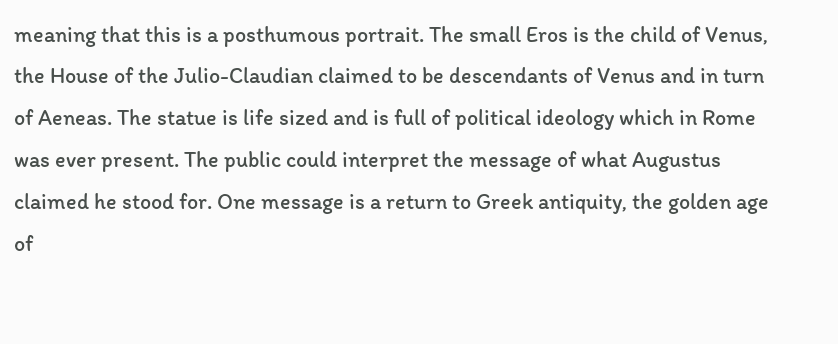meaning that this is a posthumous portrait. The small Eros is the child of Venus, the House of the Julio-Claudian claimed to be descendants of Venus and in turn of Aeneas. The statue is life sized and is full of political ideology which in Rome was ever present. The public could interpret the message of what Augustus claimed he stood for. One message is a return to Greek antiquity, the golden age of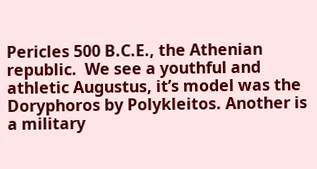Pericles 500 B.C.E., the Athenian republic.  We see a youthful and athletic Augustus, it’s model was the Doryphoros by Polykleitos. Another is a military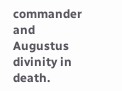commander and Augustus divinity in death.